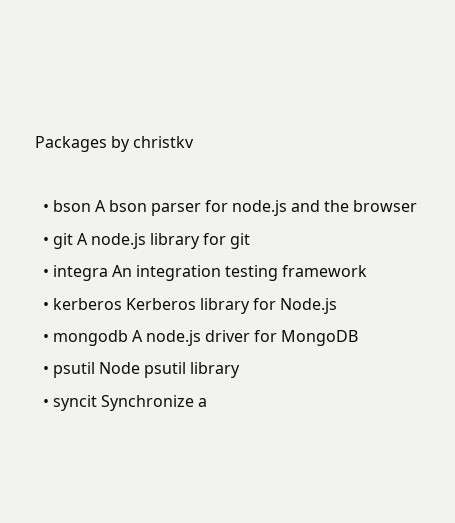Packages by christkv

  • bson A bson parser for node.js and the browser
  • git A node.js library for git
  • integra An integration testing framework
  • kerberos Kerberos library for Node.js
  • mongodb A node.js driver for MongoDB
  • psutil Node psutil library
  • syncit Synchronize a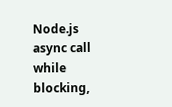Node.js async call while blocking,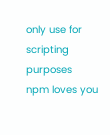only use for scripting purposes
npm loves you